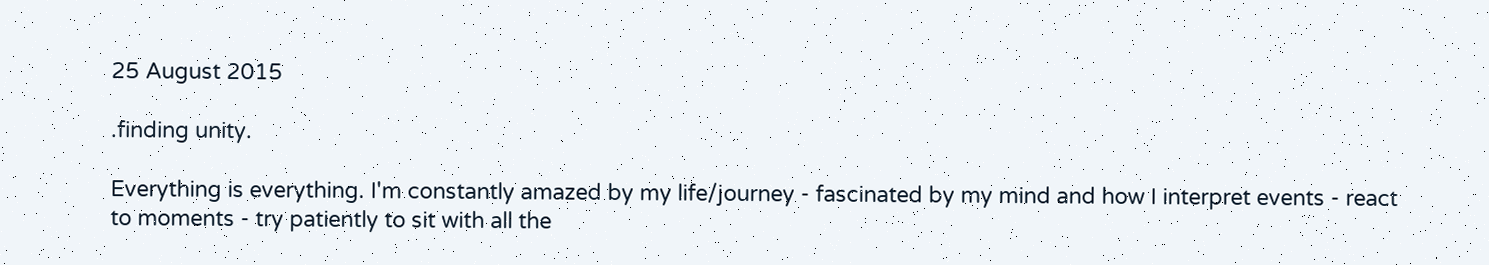25 August 2015

.finding unity.

Everything is everything. I'm constantly amazed by my life/journey - fascinated by my mind and how I interpret events - react to moments - try patiently to sit with all the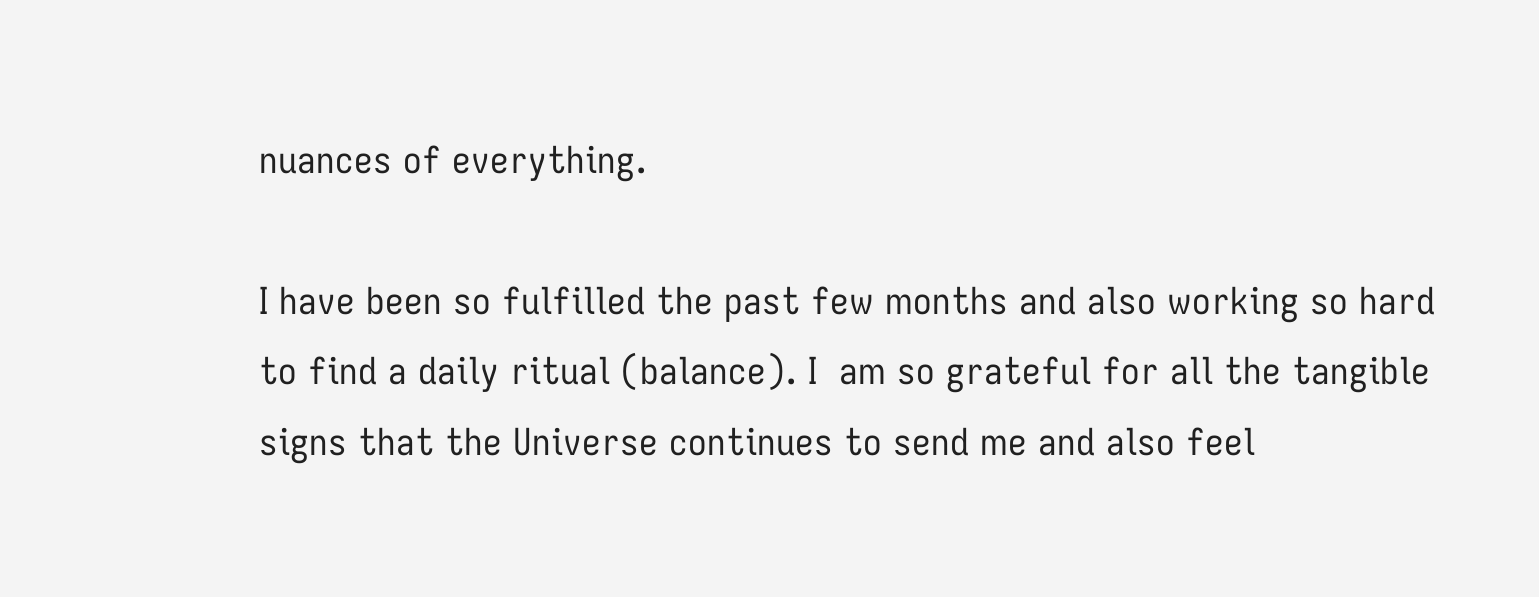nuances of everything.

I have been so fulfilled the past few months and also working so hard to find a daily ritual (balance). I  am so grateful for all the tangible signs that the Universe continues to send me and also feel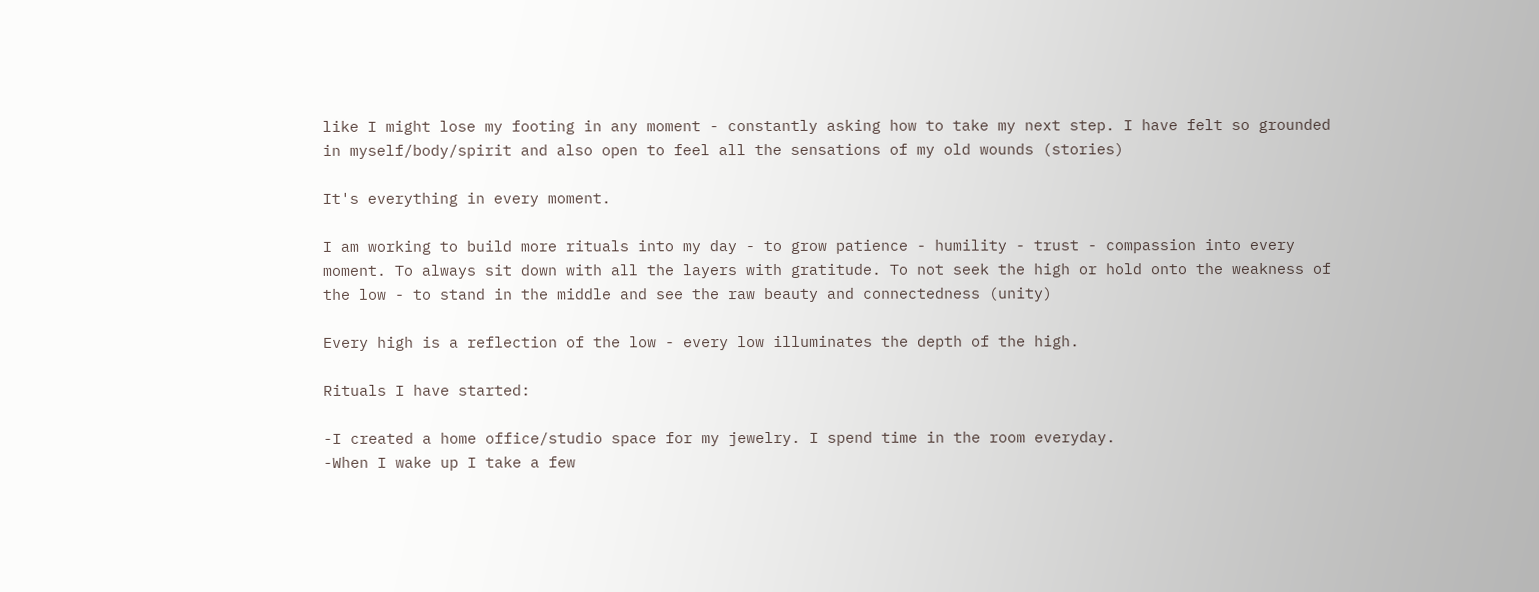like I might lose my footing in any moment - constantly asking how to take my next step. I have felt so grounded in myself/body/spirit and also open to feel all the sensations of my old wounds (stories)

It's everything in every moment.

I am working to build more rituals into my day - to grow patience - humility - trust - compassion into every moment. To always sit down with all the layers with gratitude. To not seek the high or hold onto the weakness of the low - to stand in the middle and see the raw beauty and connectedness (unity)

Every high is a reflection of the low - every low illuminates the depth of the high.

Rituals I have started:

-I created a home office/studio space for my jewelry. I spend time in the room everyday.
-When I wake up I take a few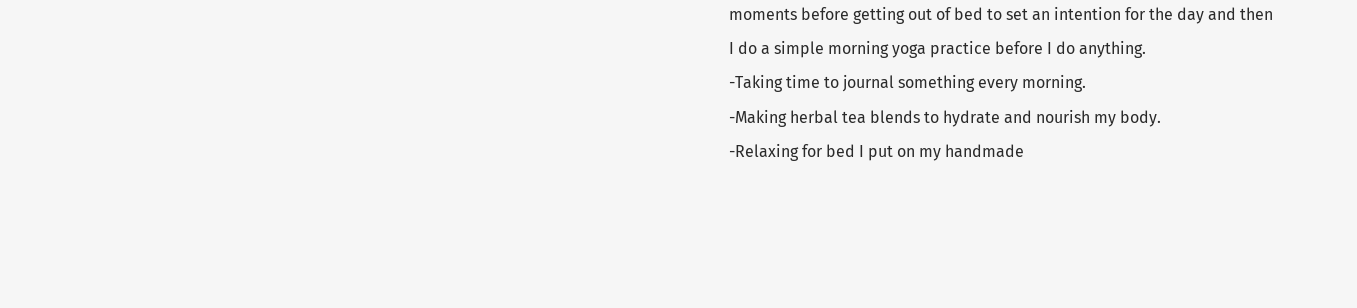moments before getting out of bed to set an intention for the day and then I do a simple morning yoga practice before I do anything.
-Taking time to journal something every morning.
-Making herbal tea blends to hydrate and nourish my body.
-Relaxing for bed I put on my handmade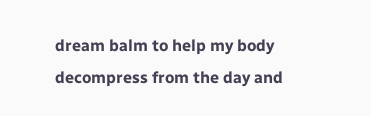dream balm to help my body decompress from the day and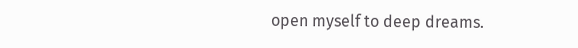open myself to deep dreams.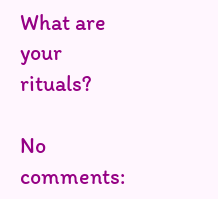What are your rituals?

No comments: